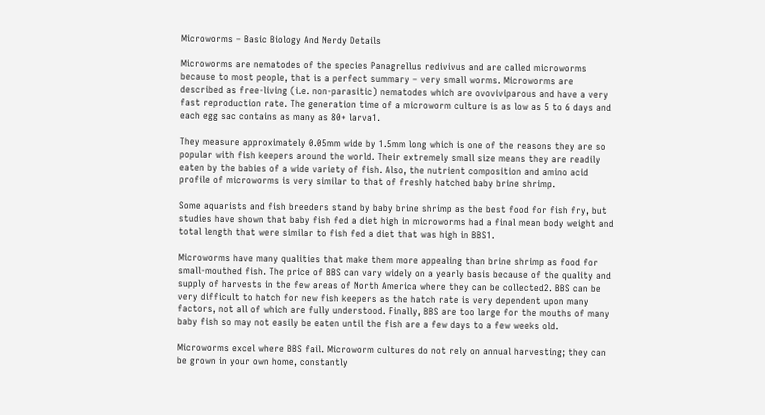Microworms – Basic Biology And Nerdy Details

Microworms are nematodes of the species Panagrellus redivivus and are called microworms because to most people, that is a perfect summary – very small worms. Microworms are described as free-living (i.e. non-parasitic) nematodes which are ovoviviparous and have a very fast reproduction rate. The generation time of a microworm culture is as low as 5 to 6 days and each egg sac contains as many as 80+ larva1.

They measure approximately 0.05mm wide by 1.5mm long which is one of the reasons they are so popular with fish keepers around the world. Their extremely small size means they are readily eaten by the babies of a wide variety of fish. Also, the nutrient composition and amino acid profile of microworms is very similar to that of freshly hatched baby brine shrimp.

Some aquarists and fish breeders stand by baby brine shrimp as the best food for fish fry, but studies have shown that baby fish fed a diet high in microworms had a final mean body weight and total length that were similar to fish fed a diet that was high in BBS1.

Microworms have many qualities that make them more appealing than brine shrimp as food for small-mouthed fish. The price of BBS can vary widely on a yearly basis because of the quality and supply of harvests in the few areas of North America where they can be collected2. BBS can be very difficult to hatch for new fish keepers as the hatch rate is very dependent upon many factors, not all of which are fully understood. Finally, BBS are too large for the mouths of many baby fish so may not easily be eaten until the fish are a few days to a few weeks old.

Microworms excel where BBS fail. Microworm cultures do not rely on annual harvesting; they can be grown in your own home, constantly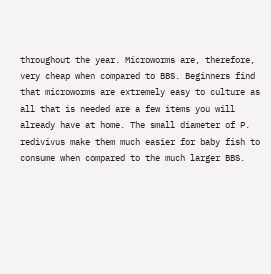throughout the year. Microworms are, therefore, very cheap when compared to BBS. Beginners find that microworms are extremely easy to culture as all that is needed are a few items you will already have at home. The small diameter of P. redivivus make them much easier for baby fish to consume when compared to the much larger BBS.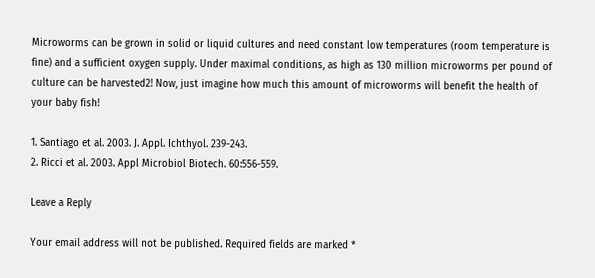Microworms can be grown in solid or liquid cultures and need constant low temperatures (room temperature is fine) and a sufficient oxygen supply. Under maximal conditions, as high as 130 million microworms per pound of culture can be harvested2! Now, just imagine how much this amount of microworms will benefit the health of your baby fish!

1. Santiago et al. 2003. J. Appl. Ichthyol. 239-243.
2. Ricci et al. 2003. Appl Microbiol Biotech. 60:556-559.

Leave a Reply

Your email address will not be published. Required fields are marked *